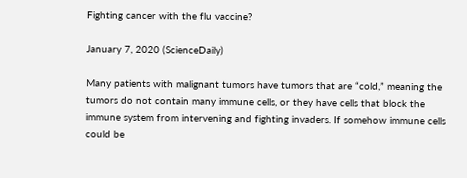Fighting cancer with the flu vaccine?

January 7, 2020 (ScienceDaily)

Many patients with malignant tumors have tumors that are “cold,” meaning the tumors do not contain many immune cells, or they have cells that block the immune system from intervening and fighting invaders. If somehow immune cells could be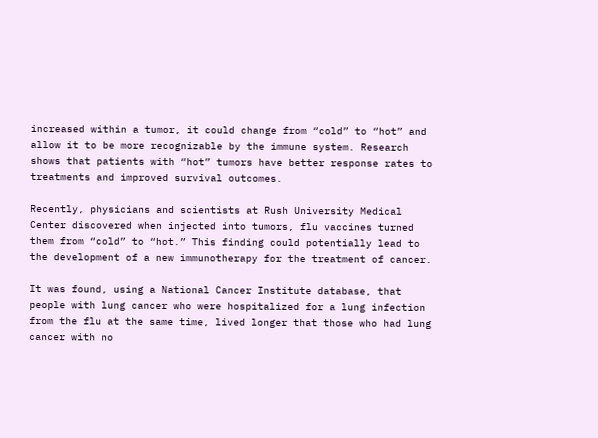increased within a tumor, it could change from “cold” to “hot” and allow it to be more recognizable by the immune system. Research shows that patients with “hot” tumors have better response rates to treatments and improved survival outcomes.

Recently, physicians and scientists at Rush University Medical Center discovered when injected into tumors, flu vaccines turned them from “cold” to “hot.” This finding could potentially lead to the development of a new immunotherapy for the treatment of cancer.

It was found, using a National Cancer Institute database, that people with lung cancer who were hospitalized for a lung infection from the flu at the same time, lived longer that those who had lung cancer with no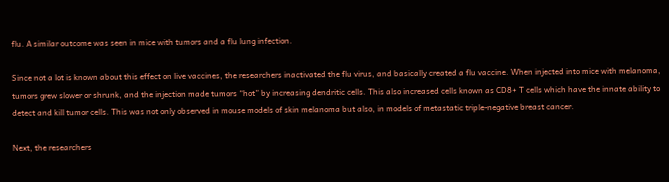flu. A similar outcome was seen in mice with tumors and a flu lung infection.

Since not a lot is known about this effect on live vaccines, the researchers inactivated the flu virus, and basically created a flu vaccine. When injected into mice with melanoma, tumors grew slower or shrunk, and the injection made tumors “hot” by increasing dendritic cells. This also increased cells known as CD8+ T cells which have the innate ability to detect and kill tumor cells. This was not only observed in mouse models of skin melanoma but also, in models of metastatic triple-negative breast cancer.

Next, the researchers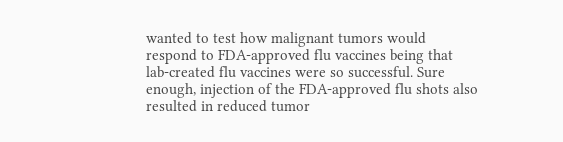wanted to test how malignant tumors would respond to FDA-approved flu vaccines being that lab-created flu vaccines were so successful. Sure enough, injection of the FDA-approved flu shots also resulted in reduced tumor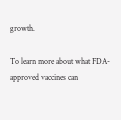growth.

To learn more about what FDA-approved vaccines can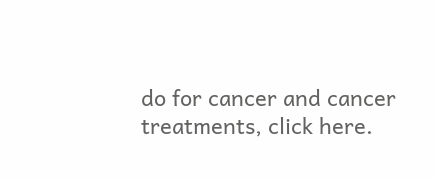do for cancer and cancer treatments, click here.